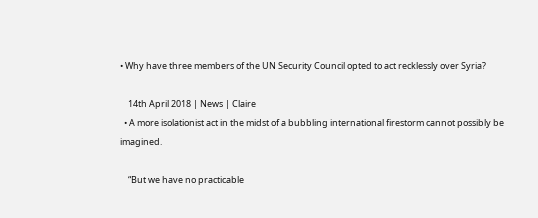• Why have three members of the UN Security Council opted to act recklessly over Syria?

    14th April 2018 | News | Claire
  • A more isolationist act in the midst of a bubbling international firestorm cannot possibly be imagined.

    “But we have no practicable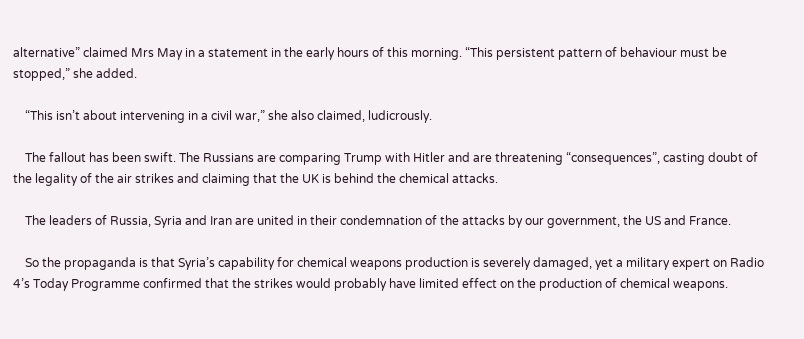alternative” claimed Mrs May in a statement in the early hours of this morning. “This persistent pattern of behaviour must be stopped,” she added.

    “This isn’t about intervening in a civil war,” she also claimed, ludicrously.

    The fallout has been swift. The Russians are comparing Trump with Hitler and are threatening “consequences”, casting doubt of the legality of the air strikes and claiming that the UK is behind the chemical attacks.

    The leaders of Russia, Syria and Iran are united in their condemnation of the attacks by our government, the US and France.

    So the propaganda is that Syria’s capability for chemical weapons production is severely damaged, yet a military expert on Radio 4’s Today Programme confirmed that the strikes would probably have limited effect on the production of chemical weapons.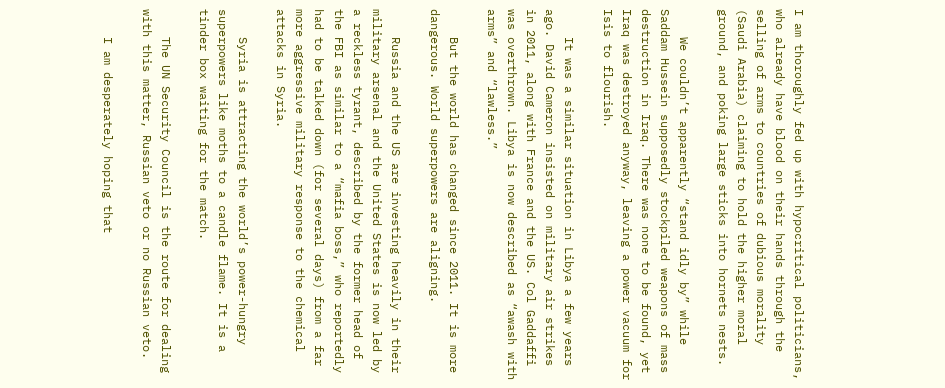I am thoroughly fed up with hypocritical politicians, who already have blood on their hands through the selling of arms to countries of dubious morality (Saudi Arabia) claiming to hold the higher moral ground, and poking large sticks into hornets nests.

    We couldn’t apparently “stand idly by” while Saddam Hussein supposedly stockpiled weapons of mass destruction in Iraq. There was none to be found, yet Iraq was destroyed anyway, leaving a power vacuum for Isis to flourish.

    It was a similar situation in Libya a few years ago. David Cameron insisted on military air strikes in 2011, along with France and the US. Col Gaddaffi was overthrown. Libya is now described as “awash with arms” and “lawless.”

    But the world has changed since 2011. It is more dangerous. World superpowers are aligning.

    Russia and the US are investing heavily in their military arsenal and the United States is now led by a reckless tyrant, described by the former head of the FBI as similar to a “mafia boss,” who reportedly had to be talked down (for several days) from a far more aggressive military response to the chemical attacks in Syria.

    Syria is attracting the world’s power-hungry superpowers like moths to a candle flame. It is a tinder box waiting for the match.

    The UN Security Council is the route for dealing with this matter, Russian veto or no Russian veto.

    I am desperately hoping that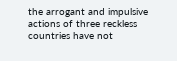the arrogant and impulsive actions of three reckless countries have not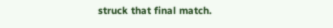struck that final match.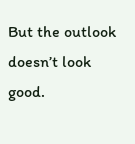But the outlook doesn’t look good.